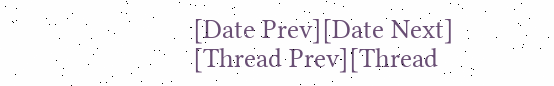[Date Prev][Date Next] [Thread Prev][Thread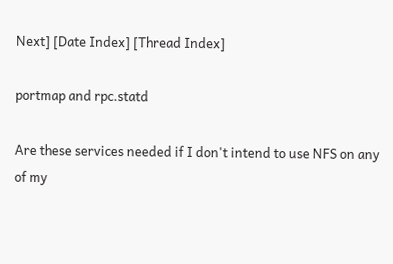Next] [Date Index] [Thread Index]

portmap and rpc.statd

Are these services needed if I don't intend to use NFS on any of my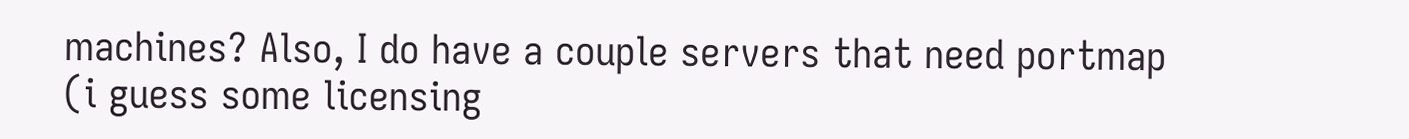machines? Also, I do have a couple servers that need portmap (i guess some licensing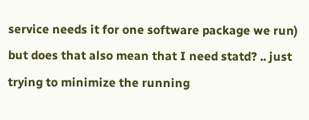service needs it for one software package we run) but does that also mean that I need statd? .. just trying to minimize the running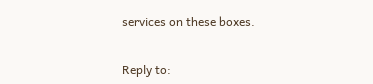services on these boxes.


Reply to: